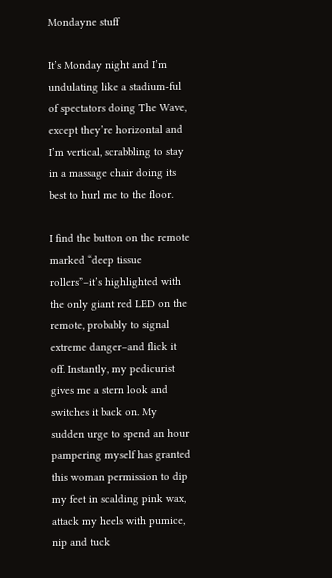Mondayne stuff

It’s Monday night and I’m undulating like a stadium-ful of spectators doing The Wave, except they’re horizontal and I’m vertical, scrabbling to stay in a massage chair doing its best to hurl me to the floor.

I find the button on the remote marked “deep tissue rollers”–it’s highlighted with the only giant red LED on the remote, probably to signal extreme danger–and flick it off. Instantly, my pedicurist gives me a stern look and switches it back on. My sudden urge to spend an hour pampering myself has granted this woman permission to dip my feet in scalding pink wax, attack my heels with pumice, nip and tuck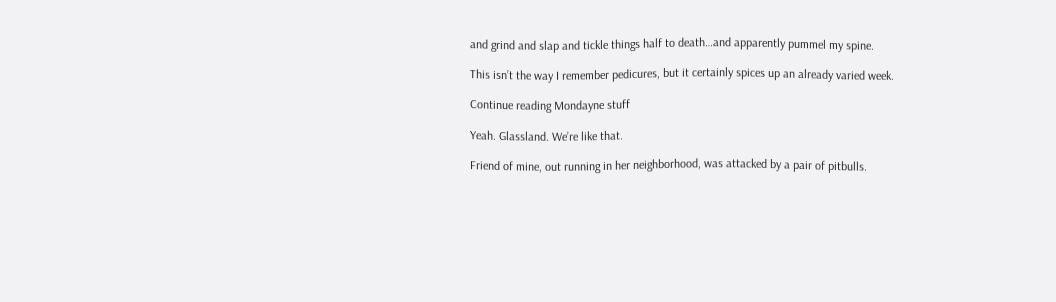and grind and slap and tickle things half to death…and apparently pummel my spine.

This isn’t the way I remember pedicures, but it certainly spices up an already varied week.

Continue reading Mondayne stuff

Yeah. Glassland. We’re like that.

Friend of mine, out running in her neighborhood, was attacked by a pair of pitbulls.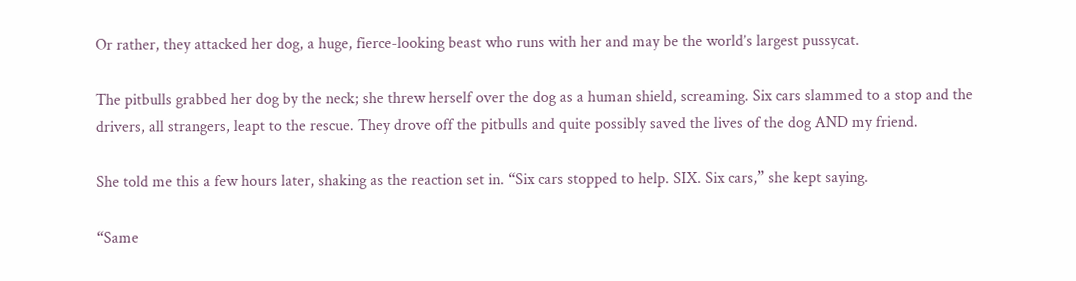Or rather, they attacked her dog, a huge, fierce-looking beast who runs with her and may be the world’s largest pussycat.

The pitbulls grabbed her dog by the neck; she threw herself over the dog as a human shield, screaming. Six cars slammed to a stop and the drivers, all strangers, leapt to the rescue. They drove off the pitbulls and quite possibly saved the lives of the dog AND my friend.

She told me this a few hours later, shaking as the reaction set in. “Six cars stopped to help. SIX. Six cars,” she kept saying.

“Same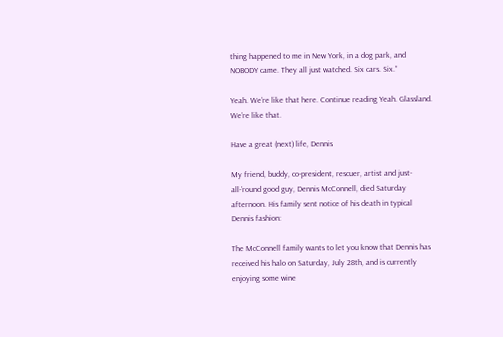thing happened to me in New York, in a dog park, and NOBODY came. They all just watched. Six cars. Six.”

Yeah. We’re like that here. Continue reading Yeah. Glassland. We’re like that.

Have a great (next) life, Dennis

My friend, buddy, co-president, rescuer, artist and just-all-’round good guy, Dennis McConnell, died Saturday afternoon. His family sent notice of his death in typical Dennis fashion:

The McConnell family wants to let you know that Dennis has received his halo on Saturday, July 28th, and is currently enjoying some wine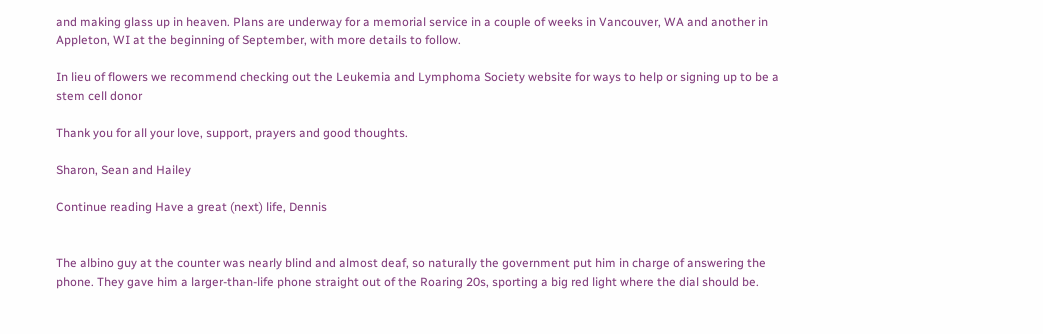and making glass up in heaven. Plans are underway for a memorial service in a couple of weeks in Vancouver, WA and another in Appleton, WI at the beginning of September, with more details to follow.

In lieu of flowers we recommend checking out the Leukemia and Lymphoma Society website for ways to help or signing up to be a stem cell donor

Thank you for all your love, support, prayers and good thoughts.

Sharon, Sean and Hailey

Continue reading Have a great (next) life, Dennis


The albino guy at the counter was nearly blind and almost deaf, so naturally the government put him in charge of answering the phone. They gave him a larger-than-life phone straight out of the Roaring 20s, sporting a big red light where the dial should be.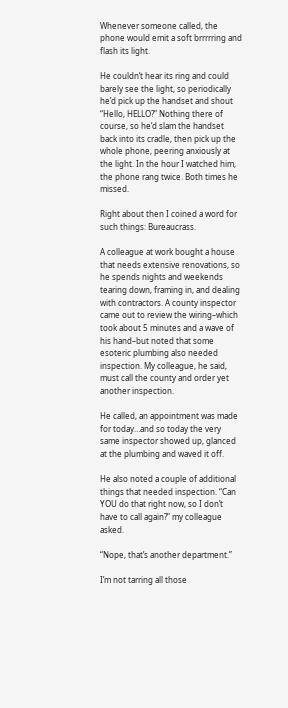Whenever someone called, the phone would emit a soft brrrrring and flash its light.

He couldn’t hear its ring and could barely see the light, so periodically he’d pick up the handset and shout “Hello, HELLO?” Nothing there of course, so he’d slam the handset back into its cradle, then pick up the whole phone, peering anxiously at the light. In the hour I watched him, the phone rang twice. Both times he missed.

Right about then I coined a word for such things: Bureaucrass.

A colleague at work bought a house that needs extensive renovations, so he spends nights and weekends tearing down, framing in, and dealing with contractors. A county inspector came out to review the wiring–which took about 5 minutes and a wave of his hand–but noted that some esoteric plumbing also needed inspection. My colleague, he said, must call the county and order yet another inspection.

He called, an appointment was made for today…and so today the very same inspector showed up, glanced at the plumbing and waved it off.

He also noted a couple of additional things that needed inspection. “Can YOU do that right now, so I don’t have to call again?” my colleague asked.

“Nope, that’s another department.”

I’m not tarring all those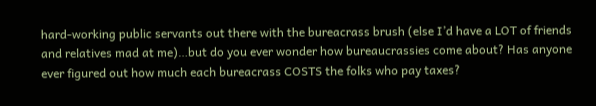hard-working public servants out there with the bureacrass brush (else I’d have a LOT of friends and relatives mad at me)…but do you ever wonder how bureaucrassies come about? Has anyone ever figured out how much each bureacrass COSTS the folks who pay taxes?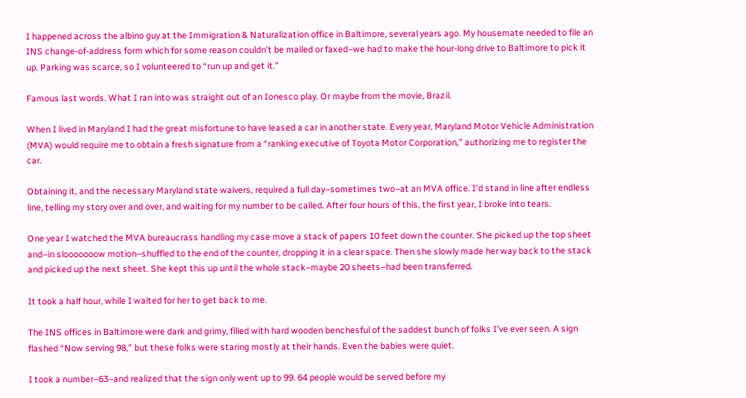I happened across the albino guy at the Immigration & Naturalization office in Baltimore, several years ago. My housemate needed to file an INS change-of-address form which for some reason couldn’t be mailed or faxed–we had to make the hour-long drive to Baltimore to pick it up. Parking was scarce, so I volunteered to “run up and get it.”

Famous last words. What I ran into was straight out of an Ionesco play. Or maybe from the movie, Brazil.

When I lived in Maryland I had the great misfortune to have leased a car in another state. Every year, Maryland Motor Vehicle Administration (MVA) would require me to obtain a fresh signature from a “ranking executive of Toyota Motor Corporation,” authorizing me to register the car.

Obtaining it, and the necessary Maryland state waivers, required a full day–sometimes two–at an MVA office. I’d stand in line after endless line, telling my story over and over, and waiting for my number to be called. After four hours of this, the first year, I broke into tears.

One year I watched the MVA bureaucrass handling my case move a stack of papers 10 feet down the counter. She picked up the top sheet and–in slooooooow motion–shuffled to the end of the counter, dropping it in a clear space. Then she slowly made her way back to the stack and picked up the next sheet. She kept this up until the whole stack–maybe 20 sheets–had been transferred.

It took a half hour, while I waited for her to get back to me.

The INS offices in Baltimore were dark and grimy, filled with hard wooden benchesful of the saddest bunch of folks I’ve ever seen. A sign flashed “Now serving 98,” but these folks were staring mostly at their hands. Even the babies were quiet.

I took a number–63–and realized that the sign only went up to 99. 64 people would be served before my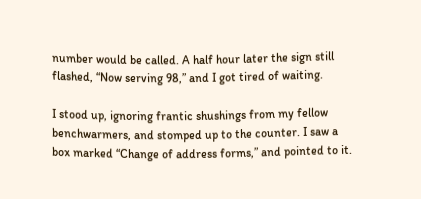number would be called. A half hour later the sign still flashed, “Now serving 98,” and I got tired of waiting.

I stood up, ignoring frantic shushings from my fellow benchwarmers, and stomped up to the counter. I saw a box marked “Change of address forms,” and pointed to it.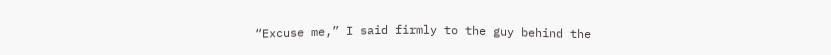“Excuse me,” I said firmly to the guy behind the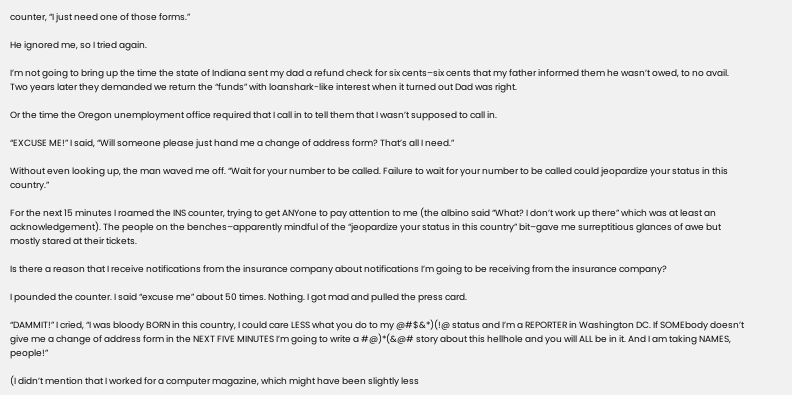counter, “I just need one of those forms.”

He ignored me, so I tried again.

I’m not going to bring up the time the state of Indiana sent my dad a refund check for six cents–six cents that my father informed them he wasn’t owed, to no avail. Two years later they demanded we return the “funds” with loanshark-like interest when it turned out Dad was right.

Or the time the Oregon unemployment office required that I call in to tell them that I wasn’t supposed to call in.

“EXCUSE ME!” I said, “Will someone please just hand me a change of address form? That’s all I need.”

Without even looking up, the man waved me off. “Wait for your number to be called. Failure to wait for your number to be called could jeopardize your status in this country.”

For the next 15 minutes I roamed the INS counter, trying to get ANYone to pay attention to me (the albino said “What? I don’t work up there” which was at least an acknowledgement). The people on the benches–apparently mindful of the “jeopardize your status in this country” bit–gave me surreptitious glances of awe but mostly stared at their tickets.

Is there a reason that I receive notifications from the insurance company about notifications I’m going to be receiving from the insurance company?

I pounded the counter. I said “excuse me” about 50 times. Nothing. I got mad and pulled the press card.

“DAMMIT!” I cried, “I was bloody BORN in this country, I could care LESS what you do to my @#$&*)(!@ status and I’m a REPORTER in Washington DC. If SOMEbody doesn’t give me a change of address form in the NEXT FIVE MINUTES I’m going to write a #@)*(&@# story about this hellhole and you will ALL be in it. And I am taking NAMES, people!”

(I didn’t mention that I worked for a computer magazine, which might have been slightly less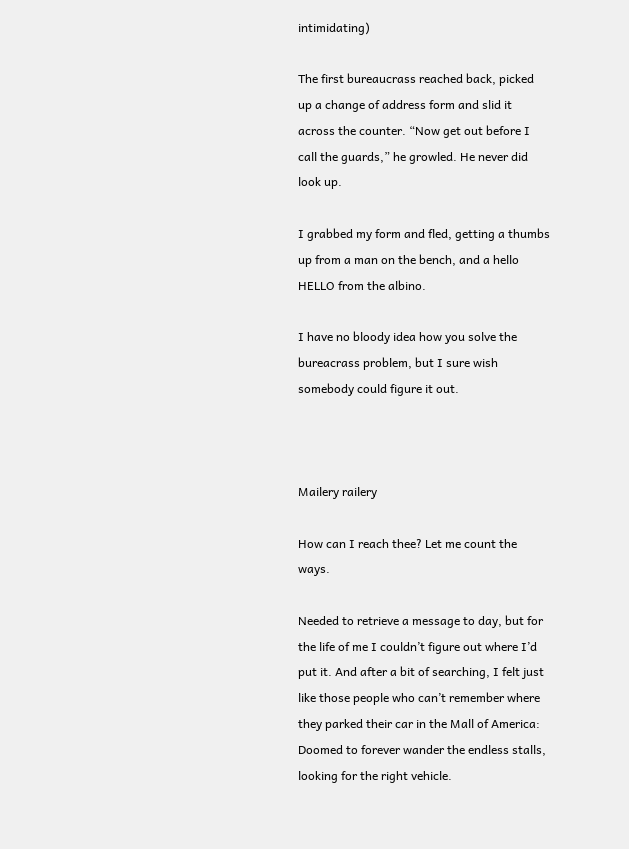intimidating)

The first bureaucrass reached back, picked up a change of address form and slid it across the counter. “Now get out before I call the guards,” he growled. He never did look up.

I grabbed my form and fled, getting a thumbs up from a man on the bench, and a hello HELLO from the albino.

I have no bloody idea how you solve the bureacrass problem, but I sure wish somebody could figure it out.



Mailery railery

How can I reach thee? Let me count the ways.

Needed to retrieve a message to day, but for the life of me I couldn’t figure out where I’d put it. And after a bit of searching, I felt just like those people who can’t remember where they parked their car in the Mall of America: Doomed to forever wander the endless stalls, looking for the right vehicle.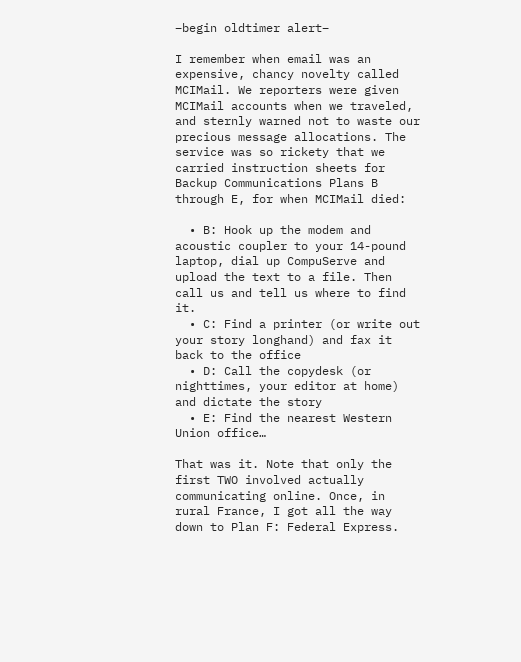–begin oldtimer alert–

I remember when email was an expensive, chancy novelty called MCIMail. We reporters were given MCIMail accounts when we traveled, and sternly warned not to waste our precious message allocations. The service was so rickety that we carried instruction sheets for Backup Communications Plans B through E, for when MCIMail died:

  • B: Hook up the modem and acoustic coupler to your 14-pound laptop, dial up CompuServe and upload the text to a file. Then call us and tell us where to find it.
  • C: Find a printer (or write out your story longhand) and fax it back to the office
  • D: Call the copydesk (or nighttimes, your editor at home) and dictate the story
  • E: Find the nearest Western Union office…

That was it. Note that only the first TWO involved actually communicating online. Once, in rural France, I got all the way down to Plan F: Federal Express.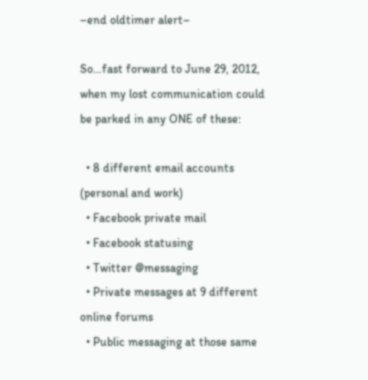–end oldtimer alert–

So…fast forward to June 29, 2012, when my lost communication could be parked in any ONE of these:

  • 8 different email accounts (personal and work)
  • Facebook private mail
  • Facebook statusing
  • Twitter @messaging
  • Private messages at 9 different online forums
  • Public messaging at those same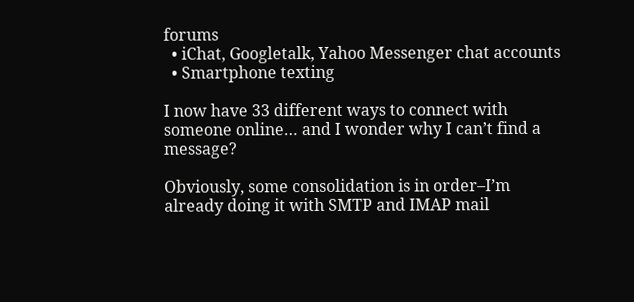forums
  • iChat, Googletalk, Yahoo Messenger chat accounts
  • Smartphone texting

I now have 33 different ways to connect with someone online… and I wonder why I can’t find a message?

Obviously, some consolidation is in order–I’m already doing it with SMTP and IMAP mail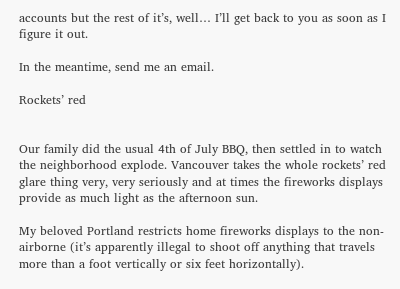accounts but the rest of it’s, well… I’ll get back to you as soon as I figure it out.

In the meantime, send me an email.

Rockets’ red


Our family did the usual 4th of July BBQ, then settled in to watch the neighborhood explode. Vancouver takes the whole rockets’ red glare thing very, very seriously and at times the fireworks displays provide as much light as the afternoon sun.

My beloved Portland restricts home fireworks displays to the non-airborne (it’s apparently illegal to shoot off anything that travels more than a foot vertically or six feet horizontally).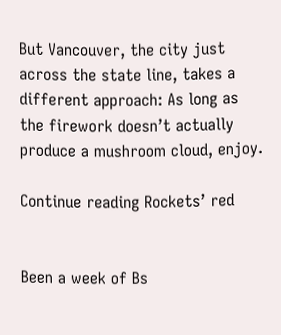But Vancouver, the city just across the state line, takes a different approach: As long as the firework doesn’t actually produce a mushroom cloud, enjoy.

Continue reading Rockets’ red


Been a week of Bs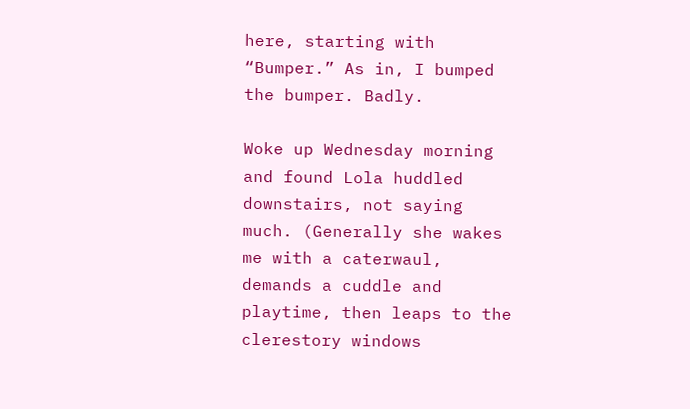here, starting with “Bumper.” As in, I bumped the bumper. Badly.

Woke up Wednesday morning and found Lola huddled downstairs, not saying much. (Generally she wakes me with a caterwaul, demands a cuddle and playtime, then leaps to the clerestory windows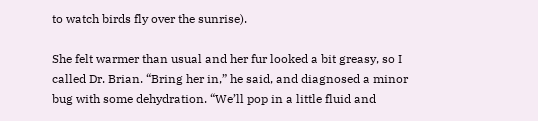to watch birds fly over the sunrise).

She felt warmer than usual and her fur looked a bit greasy, so I called Dr. Brian. “Bring her in,” he said, and diagnosed a minor bug with some dehydration. “We’ll pop in a little fluid and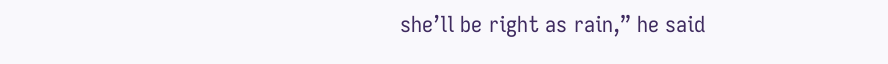she’ll be right as rain,” he said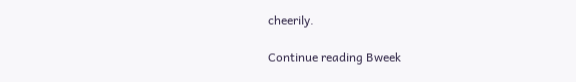cheerily.

Continue reading Bweek